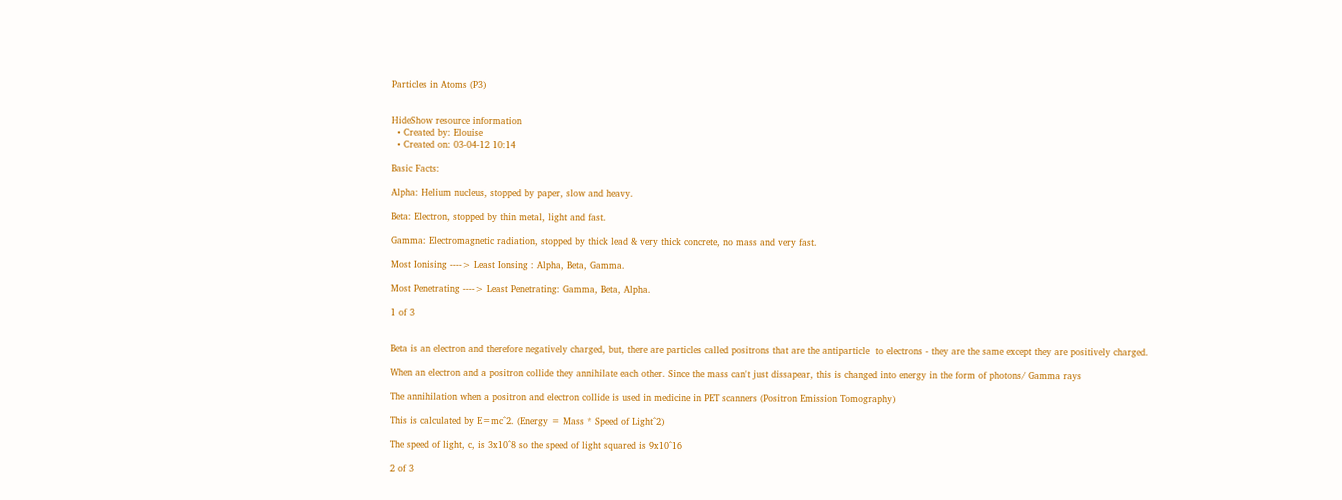Particles in Atoms (P3)


HideShow resource information
  • Created by: Elouise
  • Created on: 03-04-12 10:14

Basic Facts:

Alpha: Helium nucleus, stopped by paper, slow and heavy.

Beta: Electron, stopped by thin metal, light and fast.

Gamma: Electromagnetic radiation, stopped by thick lead & very thick concrete, no mass and very fast.

Most Ionising ----> Least Ionsing : Alpha, Beta, Gamma.

Most Penetrating ----> Least Penetrating: Gamma, Beta, Alpha.

1 of 3


Beta is an electron and therefore negatively charged, but, there are particles called positrons that are the antiparticle  to electrons - they are the same except they are positively charged.

When an electron and a positron collide they annihilate each other. Since the mass can't just dissapear, this is changed into energy in the form of photons/ Gamma rays

The annihilation when a positron and electron collide is used in medicine in PET scanners (Positron Emission Tomography)

This is calculated by E=mc^2. (Energy = Mass * Speed of Light^2)

The speed of light, c, is 3x10^8 so the speed of light squared is 9x10^16

2 of 3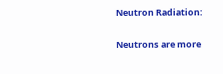Neutron Radiation:

Neutrons are more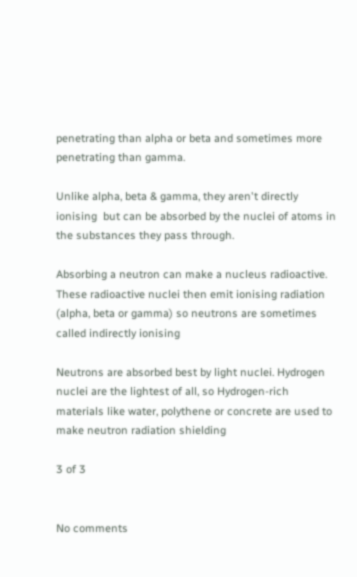penetrating than alpha or beta and sometimes more penetrating than gamma.

Unlike alpha, beta & gamma, they aren't directly ionising  but can be absorbed by the nuclei of atoms in the substances they pass through.

Absorbing a neutron can make a nucleus radioactive. These radioactive nuclei then emit ionising radiation (alpha, beta or gamma) so neutrons are sometimes called indirectly ionising

Neutrons are absorbed best by light nuclei. Hydrogen nuclei are the lightest of all, so Hydrogen-rich materials like water, polythene or concrete are used to make neutron radiation shielding

3 of 3


No comments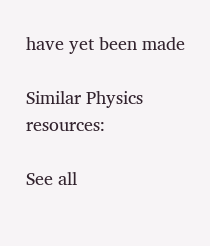have yet been made

Similar Physics resources:

See all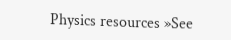Physics resources »See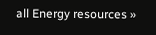all Energy resources »